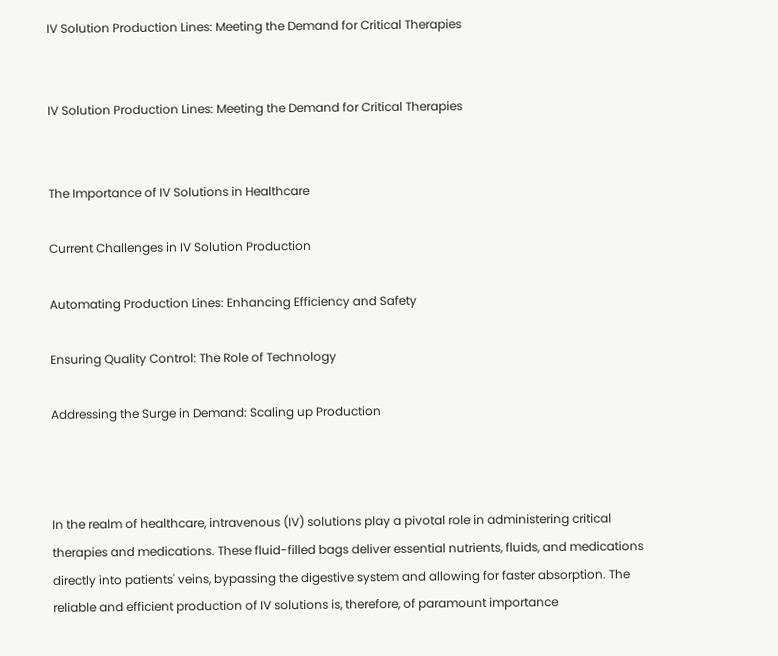IV Solution Production Lines: Meeting the Demand for Critical Therapies


IV Solution Production Lines: Meeting the Demand for Critical Therapies


The Importance of IV Solutions in Healthcare

Current Challenges in IV Solution Production

Automating Production Lines: Enhancing Efficiency and Safety

Ensuring Quality Control: The Role of Technology

Addressing the Surge in Demand: Scaling up Production



In the realm of healthcare, intravenous (IV) solutions play a pivotal role in administering critical therapies and medications. These fluid-filled bags deliver essential nutrients, fluids, and medications directly into patients' veins, bypassing the digestive system and allowing for faster absorption. The reliable and efficient production of IV solutions is, therefore, of paramount importance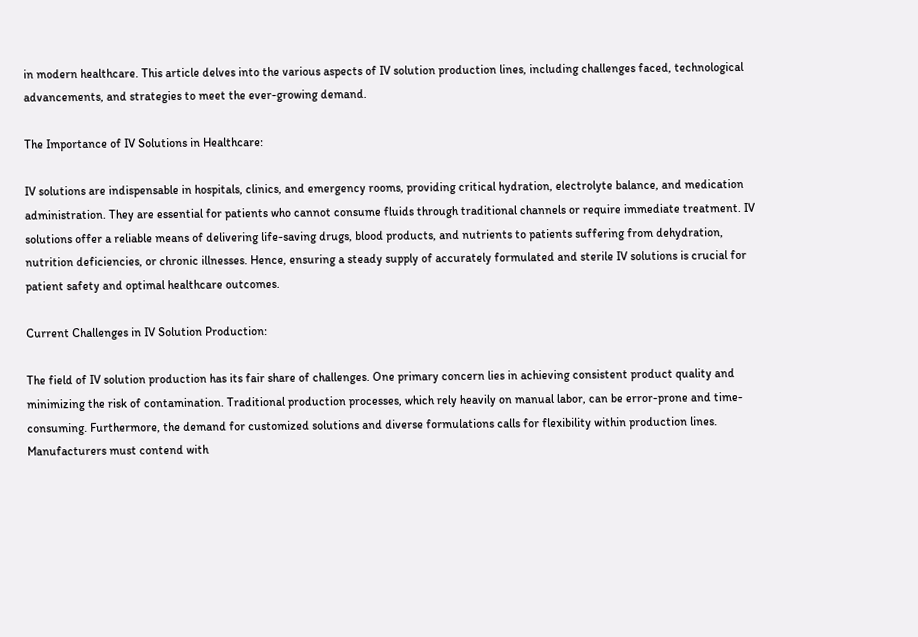in modern healthcare. This article delves into the various aspects of IV solution production lines, including challenges faced, technological advancements, and strategies to meet the ever-growing demand.

The Importance of IV Solutions in Healthcare:

IV solutions are indispensable in hospitals, clinics, and emergency rooms, providing critical hydration, electrolyte balance, and medication administration. They are essential for patients who cannot consume fluids through traditional channels or require immediate treatment. IV solutions offer a reliable means of delivering life-saving drugs, blood products, and nutrients to patients suffering from dehydration, nutrition deficiencies, or chronic illnesses. Hence, ensuring a steady supply of accurately formulated and sterile IV solutions is crucial for patient safety and optimal healthcare outcomes.

Current Challenges in IV Solution Production:

The field of IV solution production has its fair share of challenges. One primary concern lies in achieving consistent product quality and minimizing the risk of contamination. Traditional production processes, which rely heavily on manual labor, can be error-prone and time-consuming. Furthermore, the demand for customized solutions and diverse formulations calls for flexibility within production lines. Manufacturers must contend with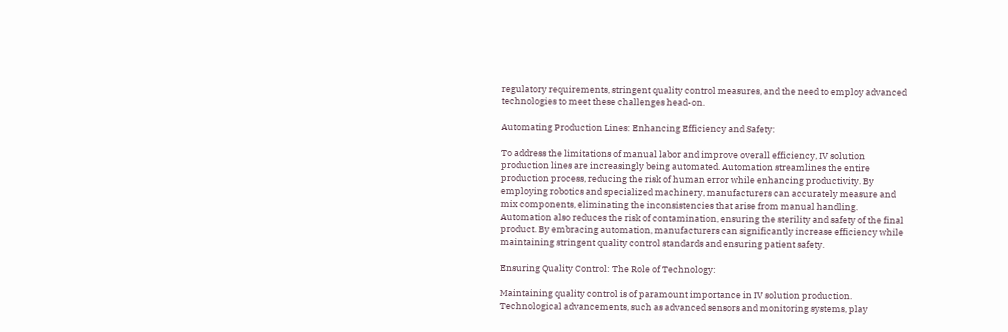regulatory requirements, stringent quality control measures, and the need to employ advanced technologies to meet these challenges head-on.

Automating Production Lines: Enhancing Efficiency and Safety:

To address the limitations of manual labor and improve overall efficiency, IV solution production lines are increasingly being automated. Automation streamlines the entire production process, reducing the risk of human error while enhancing productivity. By employing robotics and specialized machinery, manufacturers can accurately measure and mix components, eliminating the inconsistencies that arise from manual handling. Automation also reduces the risk of contamination, ensuring the sterility and safety of the final product. By embracing automation, manufacturers can significantly increase efficiency while maintaining stringent quality control standards and ensuring patient safety.

Ensuring Quality Control: The Role of Technology:

Maintaining quality control is of paramount importance in IV solution production. Technological advancements, such as advanced sensors and monitoring systems, play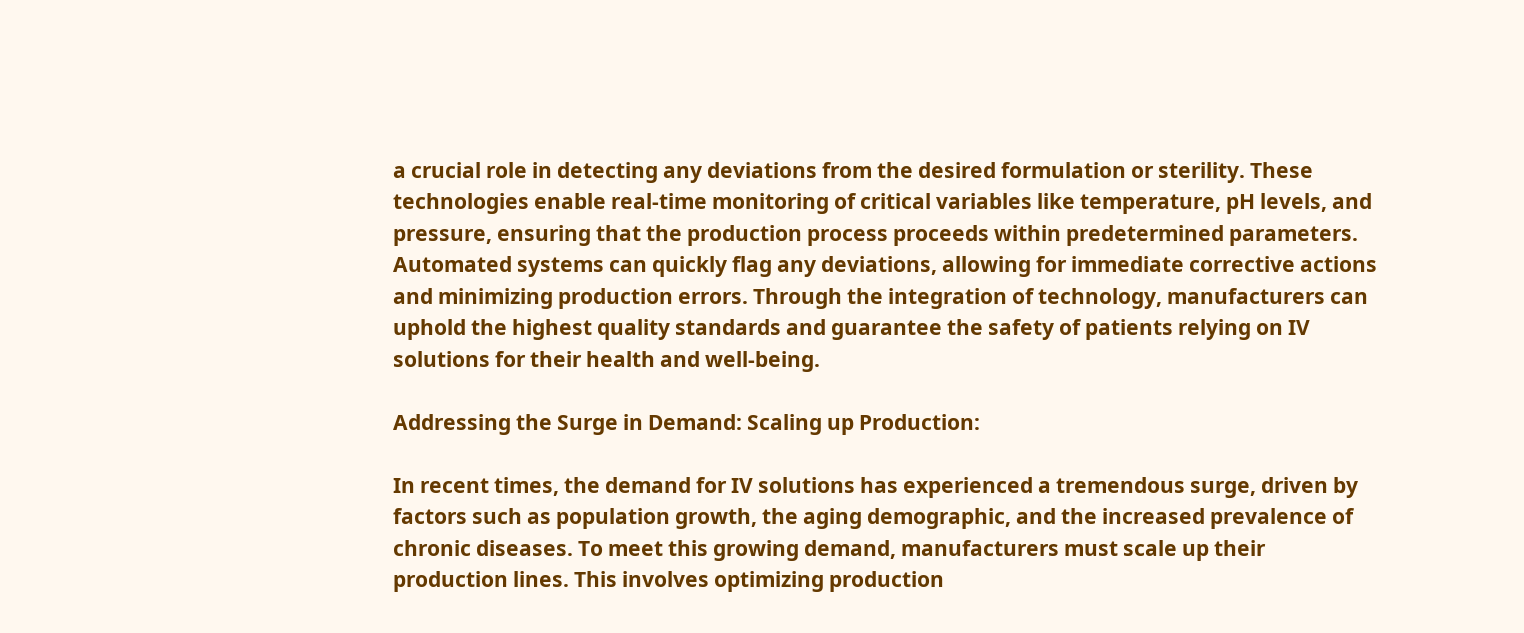a crucial role in detecting any deviations from the desired formulation or sterility. These technologies enable real-time monitoring of critical variables like temperature, pH levels, and pressure, ensuring that the production process proceeds within predetermined parameters. Automated systems can quickly flag any deviations, allowing for immediate corrective actions and minimizing production errors. Through the integration of technology, manufacturers can uphold the highest quality standards and guarantee the safety of patients relying on IV solutions for their health and well-being.

Addressing the Surge in Demand: Scaling up Production:

In recent times, the demand for IV solutions has experienced a tremendous surge, driven by factors such as population growth, the aging demographic, and the increased prevalence of chronic diseases. To meet this growing demand, manufacturers must scale up their production lines. This involves optimizing production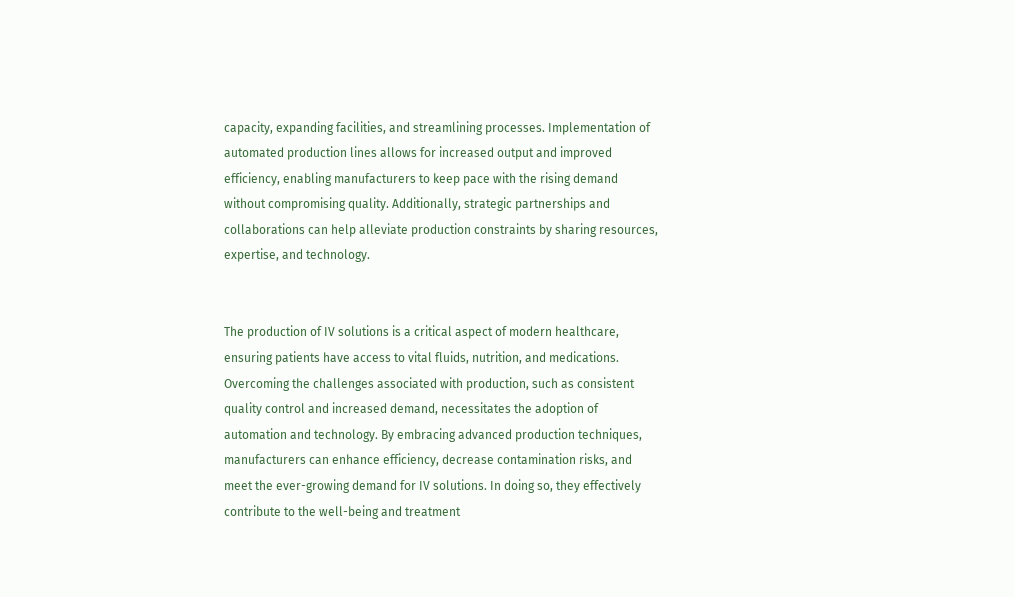capacity, expanding facilities, and streamlining processes. Implementation of automated production lines allows for increased output and improved efficiency, enabling manufacturers to keep pace with the rising demand without compromising quality. Additionally, strategic partnerships and collaborations can help alleviate production constraints by sharing resources, expertise, and technology.


The production of IV solutions is a critical aspect of modern healthcare, ensuring patients have access to vital fluids, nutrition, and medications. Overcoming the challenges associated with production, such as consistent quality control and increased demand, necessitates the adoption of automation and technology. By embracing advanced production techniques, manufacturers can enhance efficiency, decrease contamination risks, and meet the ever-growing demand for IV solutions. In doing so, they effectively contribute to the well-being and treatment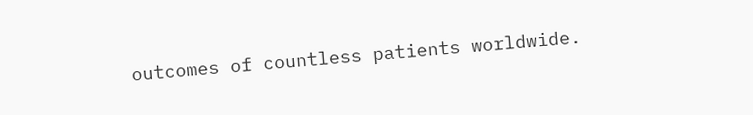outcomes of countless patients worldwide.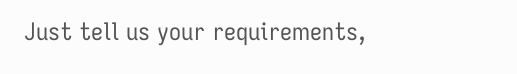Just tell us your requirements,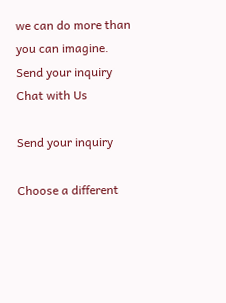we can do more than you can imagine.
Send your inquiry
Chat with Us

Send your inquiry

Choose a different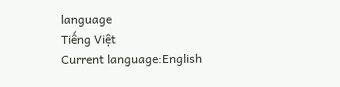language
Tiếng Việt
Current language:English